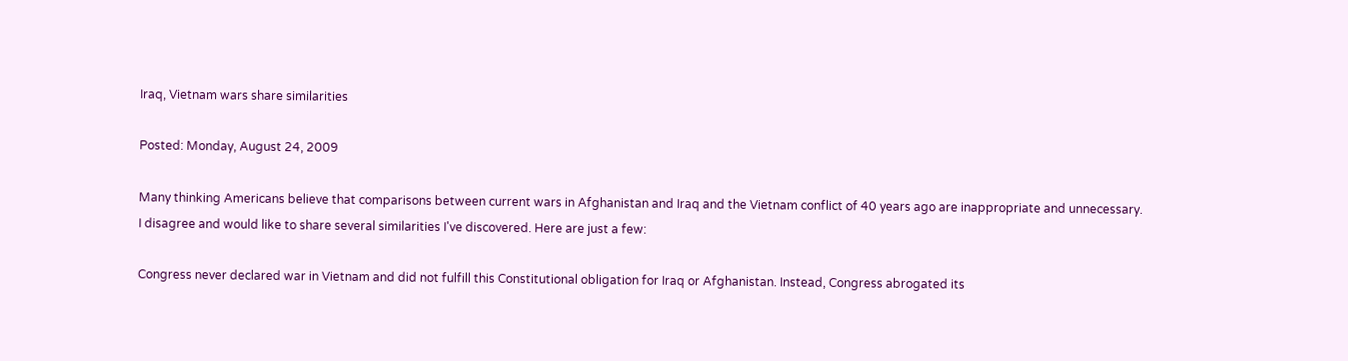Iraq, Vietnam wars share similarities

Posted: Monday, August 24, 2009

Many thinking Americans believe that comparisons between current wars in Afghanistan and Iraq and the Vietnam conflict of 40 years ago are inappropriate and unnecessary. I disagree and would like to share several similarities I've discovered. Here are just a few:

Congress never declared war in Vietnam and did not fulfill this Constitutional obligation for Iraq or Afghanistan. Instead, Congress abrogated its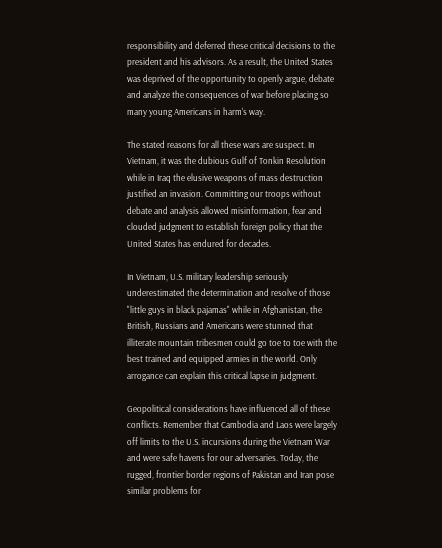responsibility and deferred these critical decisions to the president and his advisors. As a result, the United States was deprived of the opportunity to openly argue, debate and analyze the consequences of war before placing so many young Americans in harm's way.

The stated reasons for all these wars are suspect. In Vietnam, it was the dubious Gulf of Tonkin Resolution while in Iraq the elusive weapons of mass destruction justified an invasion. Committing our troops without debate and analysis allowed misinformation, fear and clouded judgment to establish foreign policy that the United States has endured for decades.

In Vietnam, U.S. military leadership seriously underestimated the determination and resolve of those "little guys in black pajamas" while in Afghanistan, the British, Russians and Americans were stunned that illiterate mountain tribesmen could go toe to toe with the best trained and equipped armies in the world. Only arrogance can explain this critical lapse in judgment.

Geopolitical considerations have influenced all of these conflicts. Remember that Cambodia and Laos were largely off limits to the U.S. incursions during the Vietnam War and were safe havens for our adversaries. Today, the rugged, frontier border regions of Pakistan and Iran pose similar problems for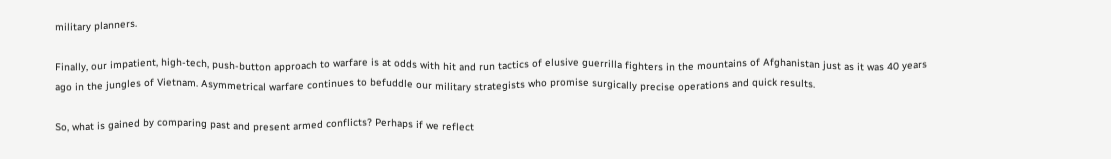military planners.

Finally, our impatient, high-tech, push-button approach to warfare is at odds with hit and run tactics of elusive guerrilla fighters in the mountains of Afghanistan just as it was 40 years ago in the jungles of Vietnam. Asymmetrical warfare continues to befuddle our military strategists who promise surgically precise operations and quick results.

So, what is gained by comparing past and present armed conflicts? Perhaps if we reflect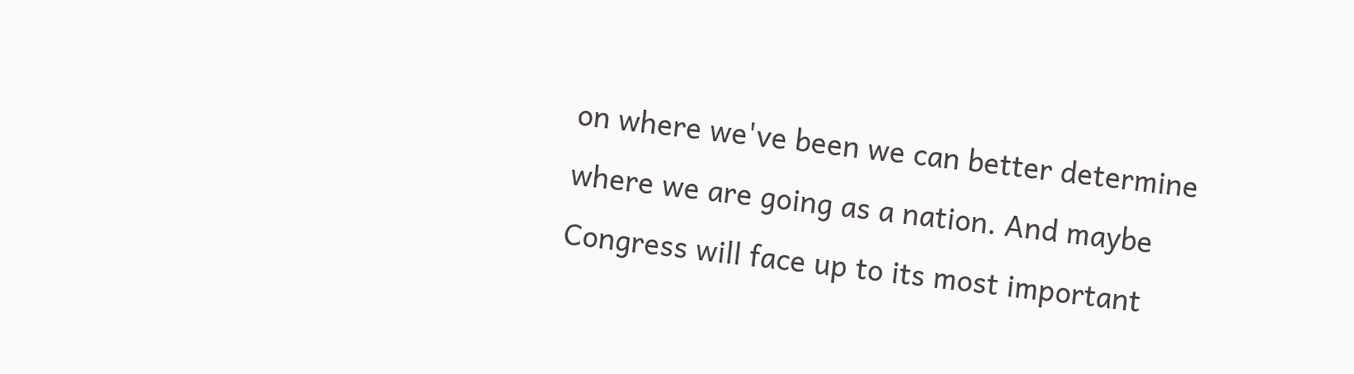on where we've been we can better determine where we are going as a nation. And maybe Congress will face up to its most important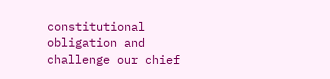constitutional obligation and challenge our chief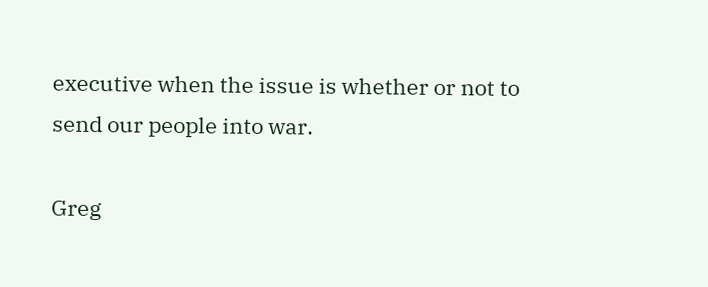executive when the issue is whether or not to send our people into war.

Greg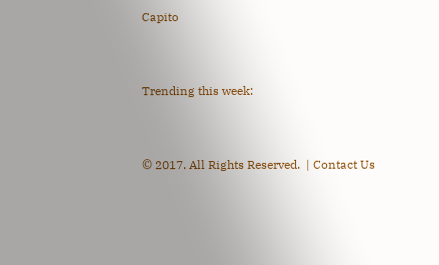Capito


Trending this week:


© 2017. All Rights Reserved.  | Contact Us